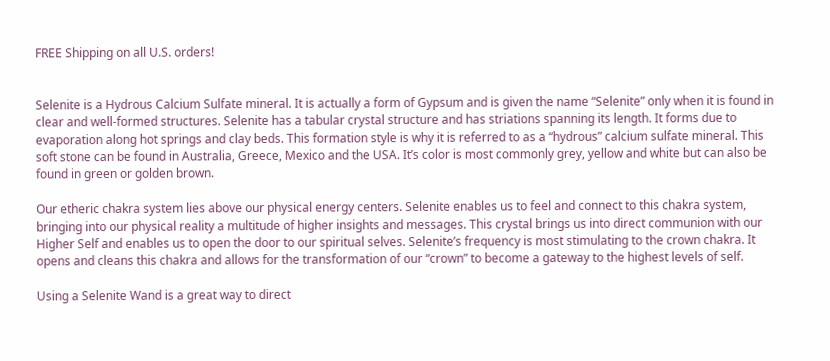FREE Shipping on all U.S. orders!


Selenite is a Hydrous Calcium Sulfate mineral. It is actually a form of Gypsum and is given the name “Selenite” only when it is found in clear and well-formed structures. Selenite has a tabular crystal structure and has striations spanning its length. It forms due to evaporation along hot springs and clay beds. This formation style is why it is referred to as a “hydrous” calcium sulfate mineral. This soft stone can be found in Australia, Greece, Mexico and the USA. It’s color is most commonly grey, yellow and white but can also be found in green or golden brown.

Our etheric chakra system lies above our physical energy centers. Selenite enables us to feel and connect to this chakra system, bringing into our physical reality a multitude of higher insights and messages. This crystal brings us into direct communion with our Higher Self and enables us to open the door to our spiritual selves. Selenite’s frequency is most stimulating to the crown chakra. It opens and cleans this chakra and allows for the transformation of our “crown” to become a gateway to the highest levels of self.

Using a Selenite Wand is a great way to direct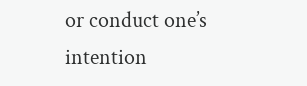or conduct one’s intention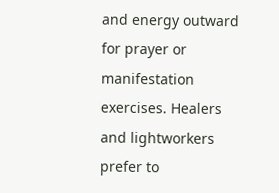and energy outward for prayer or manifestation exercises. Healers and lightworkers prefer to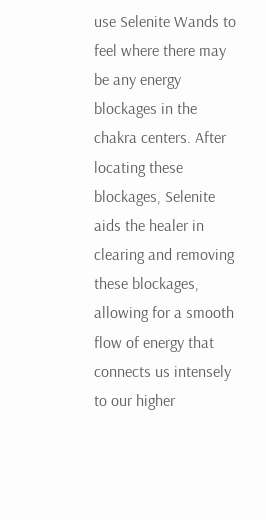use Selenite Wands to feel where there may be any energy blockages in the chakra centers. After locating these blockages, Selenite aids the healer in clearing and removing these blockages, allowing for a smooth flow of energy that connects us intensely to our higher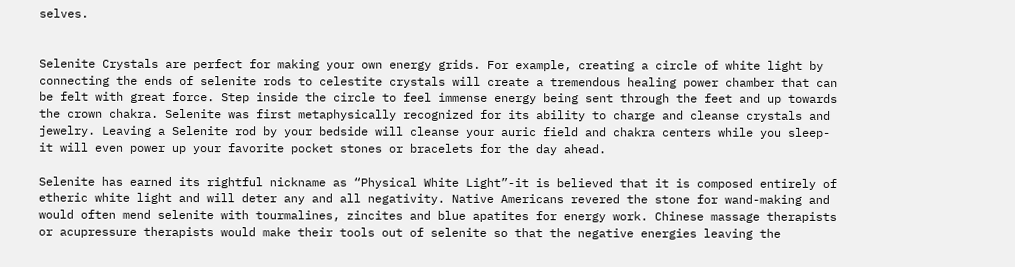selves.


Selenite Crystals are perfect for making your own energy grids. For example, creating a circle of white light by connecting the ends of selenite rods to celestite crystals will create a tremendous healing power chamber that can be felt with great force. Step inside the circle to feel immense energy being sent through the feet and up towards the crown chakra. Selenite was first metaphysically recognized for its ability to charge and cleanse crystals and jewelry. Leaving a Selenite rod by your bedside will cleanse your auric field and chakra centers while you sleep- it will even power up your favorite pocket stones or bracelets for the day ahead.

Selenite has earned its rightful nickname as “Physical White Light”-it is believed that it is composed entirely of etheric white light and will deter any and all negativity. Native Americans revered the stone for wand-making and would often mend selenite with tourmalines, zincites and blue apatites for energy work. Chinese massage therapists or acupressure therapists would make their tools out of selenite so that the negative energies leaving the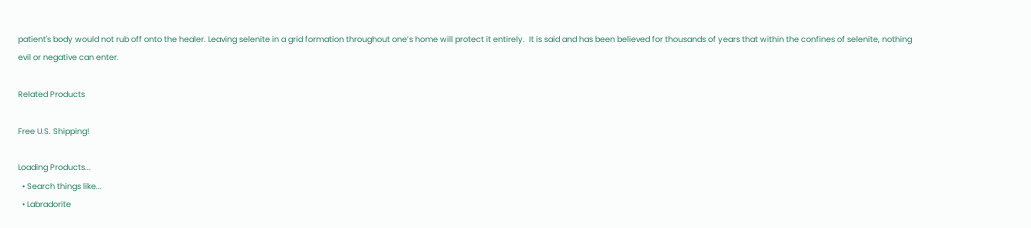patient's body would not rub off onto the healer. Leaving selenite in a grid formation throughout one’s home will protect it entirely.  It is said and has been believed for thousands of years that within the confines of selenite, nothing evil or negative can enter.

Related Products

Free U.S. Shipping!

Loading Products...
  • Search things like...
  • Labradorite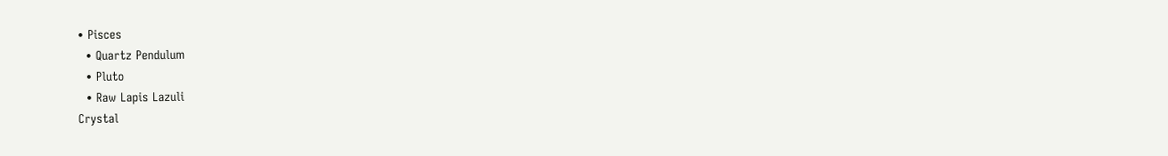• Pisces
  • Quartz Pendulum
  • Pluto
  • Raw Lapis Lazuli
Crystal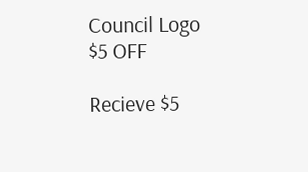Council Logo
$5 OFF

Recieve $5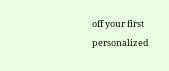off your first personalized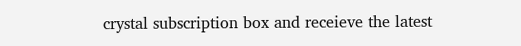crystal subscription box and receieve the latest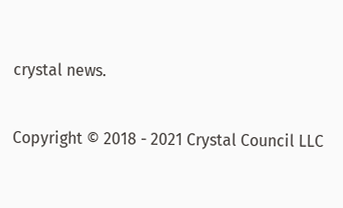crystal news.

Copyright © 2018 - 2021 Crystal Council LLC